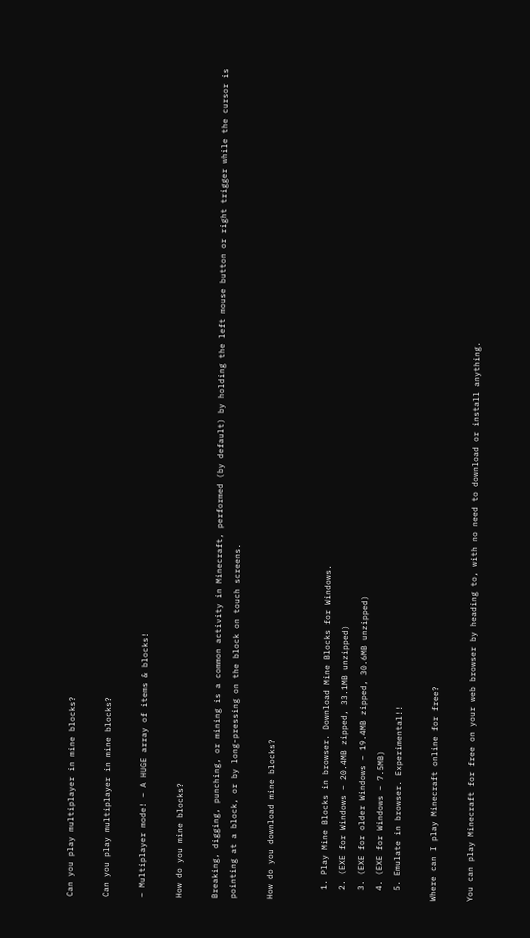Can you play multiplayer in mine blocks?

Can you play multiplayer in mine blocks?

– Multiplayer mode! – A HUGE array of items & blocks!

How do you mine blocks?

Breaking, digging, punching, or mining is a common activity in Minecraft, performed (by default) by holding the left mouse button or right trigger while the cursor is pointing at a block, or by long-pressing on the block on touch screens.

How do you download mine blocks?


  1. Play Mine Blocks in browser. Download Mine Blocks for Windows.
  2. (EXE for Windows – 20.4MB zipped, 33.1MB unzipped)
  3. (EXE for older Windows – 19.4MB zipped, 30.6MB unzipped)
  4. (EXE for Windows – 7.5MB)
  5. Emulate in browser. Experimental!!

Where can I play Minecraft online for free?

You can play Minecraft for free on your web browser by heading to, with no need to download or install anything.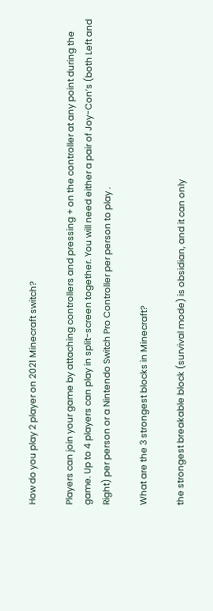How do you play 2 player on 2021 Minecraft switch?

Players can join your game by attaching controllers and pressing + on the controller at any point during the game. Up to 4 players can play in split-screen together. You will need either a pair of Joy-Con’s (both Left and Right) per person or a Nintendo Switch Pro Controller per person to play .

What are the 3 strongest blocks in Minecraft?

the strongest breakable block (survival mode) is obsidian, and it can only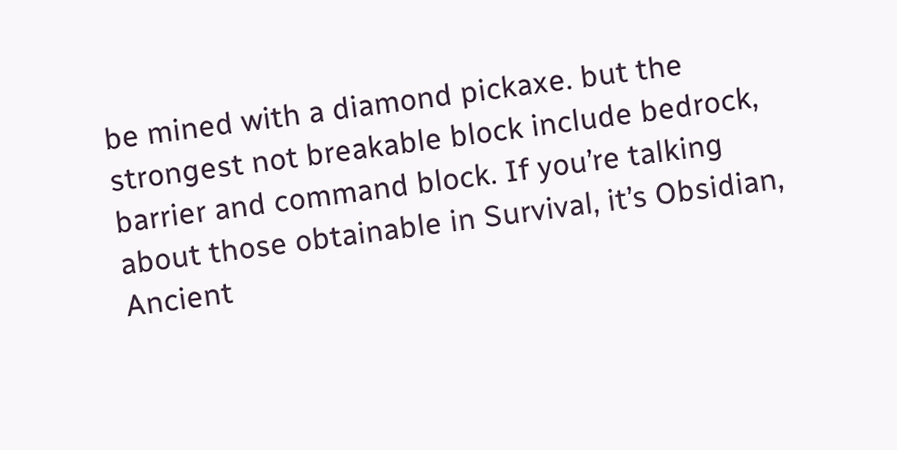be mined with a diamond pickaxe. but the strongest not breakable block include bedrock, barrier and command block. If you’re talking about those obtainable in Survival, it’s Obsidian, Ancient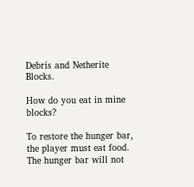Debris and Netherite Blocks.

How do you eat in mine blocks?

To restore the hunger bar, the player must eat food. The hunger bar will not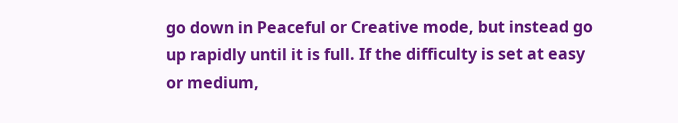go down in Peaceful or Creative mode, but instead go up rapidly until it is full. If the difficulty is set at easy or medium,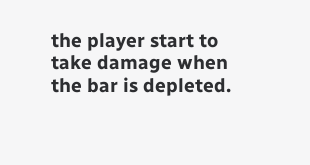the player start to take damage when the bar is depleted.